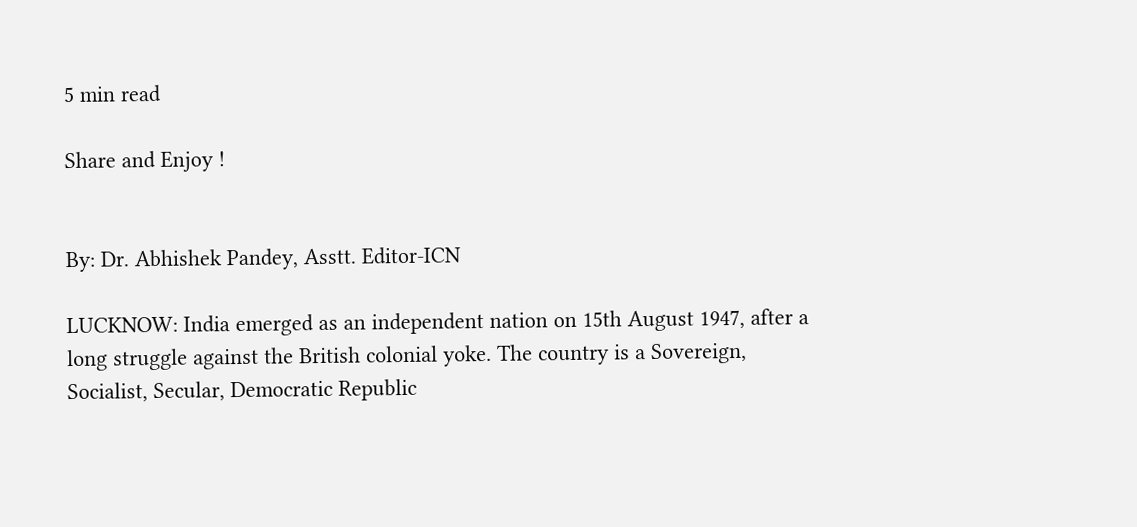5 min read

Share and Enjoy !


By: Dr. Abhishek Pandey, Asstt. Editor-ICN

LUCKNOW: India emerged as an independent nation on 15th August 1947, after a long struggle against the British colonial yoke. The country is a Sovereign, Socialist, Secular, Democratic Republic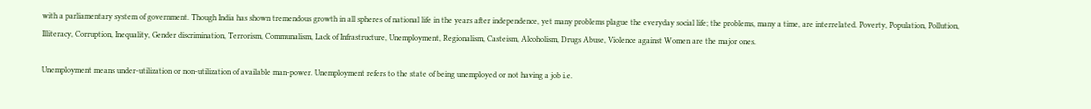with a parliamentary system of government. Though India has shown tremendous growth in all spheres of national life in the years after independence, yet many problems plague the everyday social life; the problems, many a time, are interrelated. Poverty, Population, Pollution, Illiteracy, Corruption, Inequality, Gender discrimination, Terrorism, Communalism, Lack of Infrastructure, Unemployment, Regionalism, Casteism, Alcoholism, Drugs Abuse, Violence against Women are the major ones.

Unemployment means under-utilization or non-utilization of available man-power. Unemployment refers to the state of being unemployed or not having a job i.e.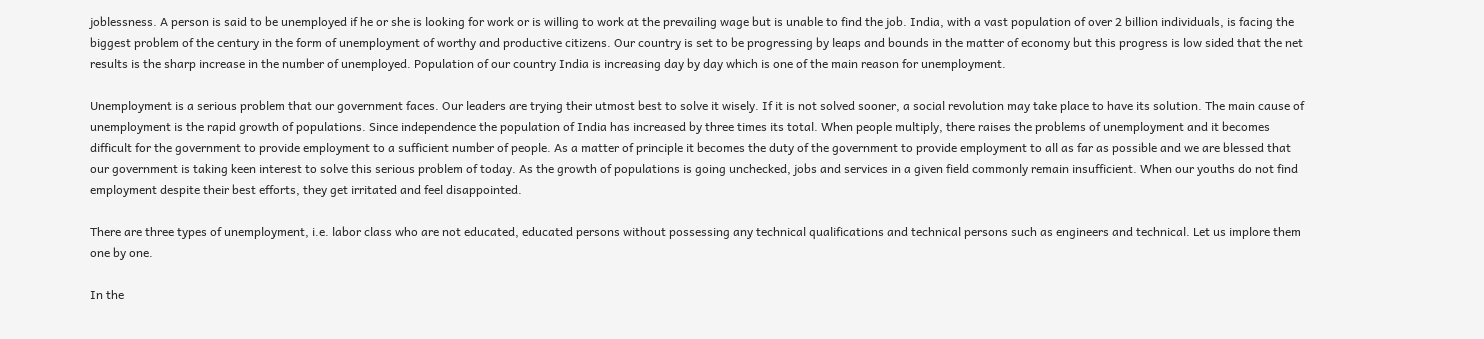joblessness. A person is said to be unemployed if he or she is looking for work or is willing to work at the prevailing wage but is unable to find the job. India, with a vast population of over 2 billion individuals, is facing the biggest problem of the century in the form of unemployment of worthy and productive citizens. Our country is set to be progressing by leaps and bounds in the matter of economy but this progress is low sided that the net results is the sharp increase in the number of unemployed. Population of our country India is increasing day by day which is one of the main reason for unemployment.

Unemployment is a serious problem that our government faces. Our leaders are trying their utmost best to solve it wisely. If it is not solved sooner, a social revolution may take place to have its solution. The main cause of unemployment is the rapid growth of populations. Since independence the population of India has increased by three times its total. When people multiply, there raises the problems of unemployment and it becomes difficult for the government to provide employment to a sufficient number of people. As a matter of principle it becomes the duty of the government to provide employment to all as far as possible and we are blessed that our government is taking keen interest to solve this serious problem of today. As the growth of populations is going unchecked, jobs and services in a given field commonly remain insufficient. When our youths do not find employment despite their best efforts, they get irritated and feel disappointed.

There are three types of unemployment, i.e. labor class who are not educated, educated persons without possessing any technical qualifications and technical persons such as engineers and technical. Let us implore them one by one.

In the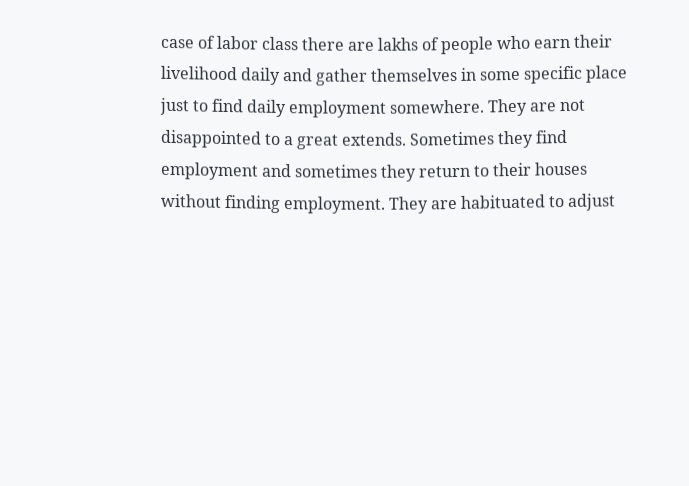case of labor class there are lakhs of people who earn their livelihood daily and gather themselves in some specific place just to find daily employment somewhere. They are not disappointed to a great extends. Sometimes they find employment and sometimes they return to their houses without finding employment. They are habituated to adjust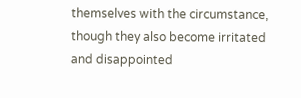themselves with the circumstance, though they also become irritated and disappointed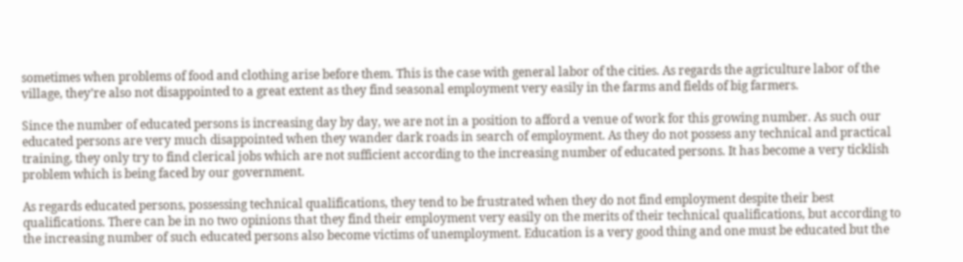sometimes when problems of food and clothing arise before them. This is the case with general labor of the cities. As regards the agriculture labor of the village, they’re also not disappointed to a great extent as they find seasonal employment very easily in the farms and fields of big farmers.

Since the number of educated persons is increasing day by day, we are not in a position to afford a venue of work for this growing number. As such our educated persons are very much disappointed when they wander dark roads in search of employment. As they do not possess any technical and practical training, they only try to find clerical jobs which are not sufficient according to the increasing number of educated persons. It has become a very ticklish problem which is being faced by our government.

As regards educated persons, possessing technical qualifications, they tend to be frustrated when they do not find employment despite their best qualifications. There can be in no two opinions that they find their employment very easily on the merits of their technical qualifications, but according to the increasing number of such educated persons also become victims of unemployment. Education is a very good thing and one must be educated but the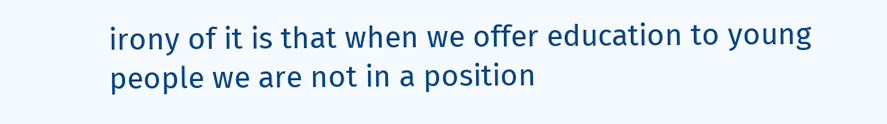irony of it is that when we offer education to young people we are not in a position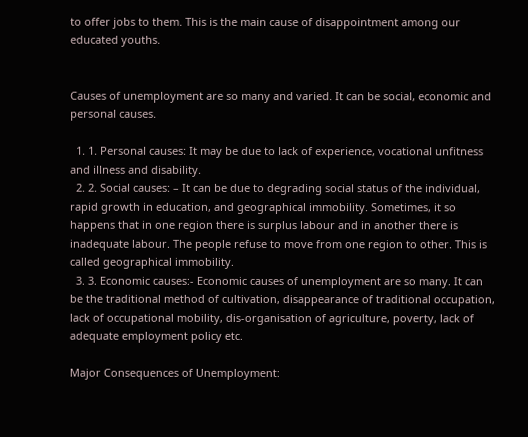to offer jobs to them. This is the main cause of disappointment among our educated youths.


Causes of unemployment are so many and varied. It can be social, economic and personal causes.

  1. 1. Personal causes: It may be due to lack of experience, vocational unfitness and illness and disability.
  2. 2. Social causes: – It can be due to degrading social status of the individual, rapid growth in education, and geographical immobility. Sometimes, it so happens that in one region there is surplus labour and in another there is inadequate labour. The people refuse to move from one region to other. This is called geographical immobility.
  3. 3. Economic causes:- Economic causes of unemployment are so many. It can be the traditional method of cultivation, disappearance of traditional occupation, lack of occupational mobility, dis-organisation of agriculture, poverty, lack of adequate employment policy etc.

Major Consequences of Unemployment: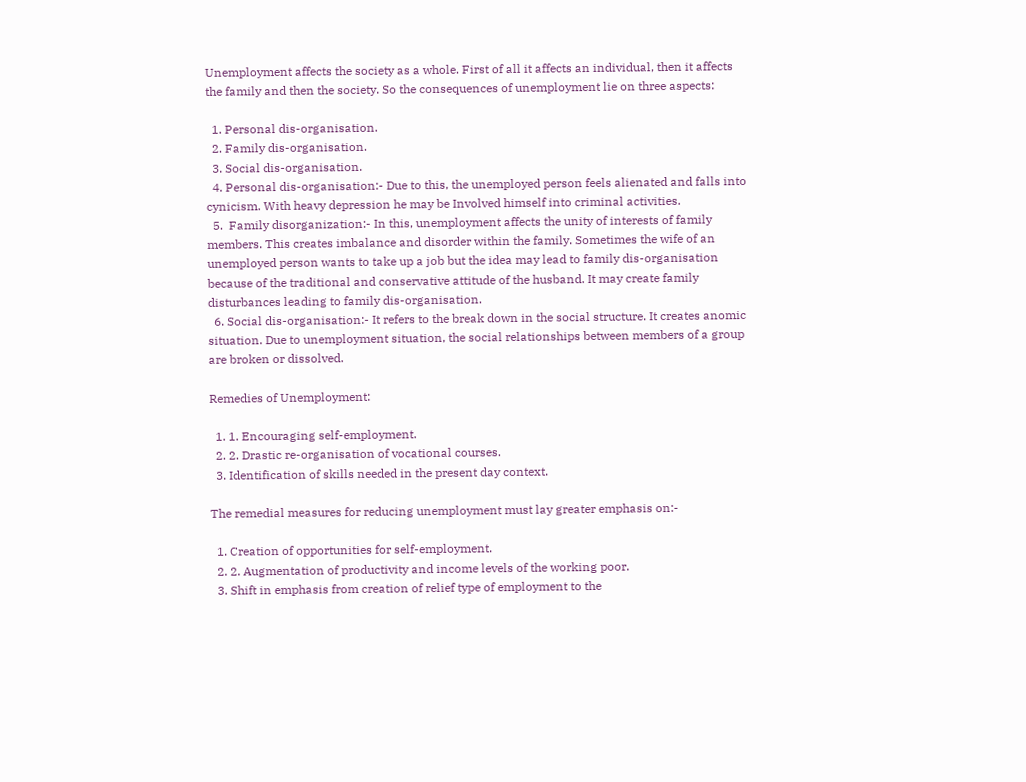Unemployment affects the society as a whole. First of all it affects an individual, then it affects the family and then the society. So the consequences of unemployment lie on three aspects:

  1. Personal dis-organisation.
  2. Family dis-organisation.
  3. Social dis-organisation.
  4. Personal dis-organisation:- Due to this, the unemployed person feels alienated and falls into cynicism. With heavy depression he may be Involved himself into criminal activities.
  5.  Family disorganization:- In this, unemployment affects the unity of interests of family members. This creates imbalance and disorder within the family. Sometimes the wife of an unemployed person wants to take up a job but the idea may lead to family dis-organisation because of the traditional and conservative attitude of the husband. It may create family disturbances leading to family dis-organisation.
  6. Social dis-organisation:- It refers to the break down in the social structure. It creates anomic situation. Due to unemployment situation, the social relationships between members of a group are broken or dissolved.

Remedies of Unemployment:

  1. 1. Encouraging self-employment.
  2. 2. Drastic re-organisation of vocational courses.
  3. Identification of skills needed in the present day context.

The remedial measures for reducing unemployment must lay greater emphasis on:-

  1. Creation of opportunities for self-employment.
  2. 2. Augmentation of productivity and income levels of the working poor.
  3. Shift in emphasis from creation of relief type of employment to the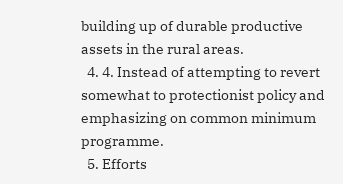building up of durable productive assets in the rural areas.
  4. 4. Instead of attempting to revert somewhat to protectionist policy and emphasizing on common minimum programme.
  5. Efforts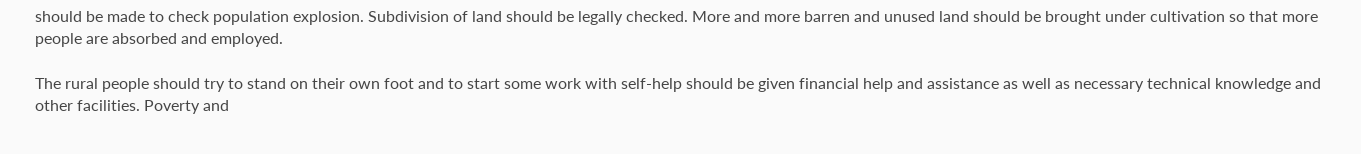should be made to check population explosion. Subdivision of land should be legally checked. More and more barren and unused land should be brought under cultivation so that more people are absorbed and employed.

The rural people should try to stand on their own foot and to start some work with self-help should be given financial help and assistance as well as necessary technical knowledge and other facilities. Poverty and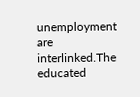unemployment are interlinked.The educated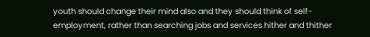youth should change their mind also and they should think of self-employment, rather than searching jobs and services hither and thither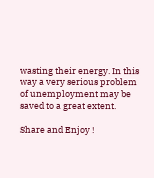wasting their energy. In this way a very serious problem of unemployment may be saved to a great extent.

Share and Enjoy !